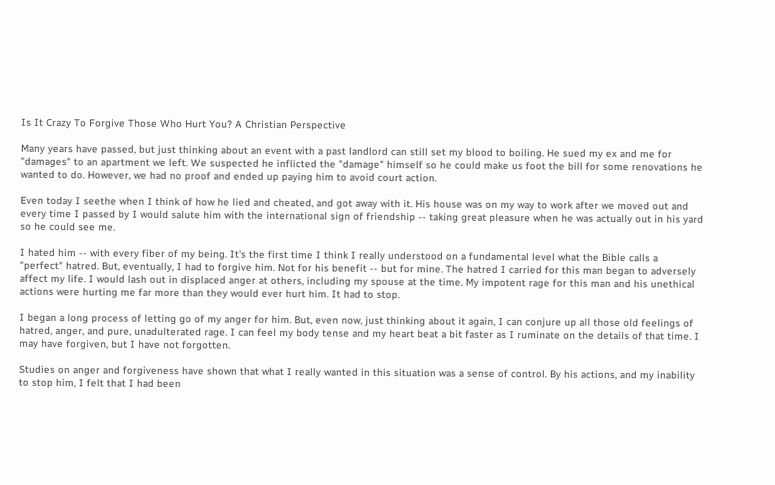Is It Crazy To Forgive Those Who Hurt You? A Christian Perspective

Many years have passed, but just thinking about an event with a past landlord can still set my blood to boiling. He sued my ex and me for "damages" to an apartment we left. We suspected he inflicted the "damage" himself so he could make us foot the bill for some renovations he wanted to do. However, we had no proof and ended up paying him to avoid court action.

Even today I seethe when I think of how he lied and cheated, and got away with it. His house was on my way to work after we moved out and every time I passed by I would salute him with the international sign of friendship -- taking great pleasure when he was actually out in his yard so he could see me.

I hated him -- with every fiber of my being. It's the first time I think I really understood on a fundamental level what the Bible calls a "perfect" hatred. But, eventually, I had to forgive him. Not for his benefit -- but for mine. The hatred I carried for this man began to adversely affect my life. I would lash out in displaced anger at others, including my spouse at the time. My impotent rage for this man and his unethical actions were hurting me far more than they would ever hurt him. It had to stop.

I began a long process of letting go of my anger for him. But, even now, just thinking about it again, I can conjure up all those old feelings of hatred, anger, and pure, unadulterated rage. I can feel my body tense and my heart beat a bit faster as I ruminate on the details of that time. I may have forgiven, but I have not forgotten.

Studies on anger and forgiveness have shown that what I really wanted in this situation was a sense of control. By his actions, and my inability to stop him, I felt that I had been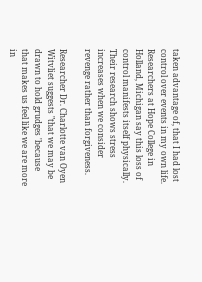taken advantage of, that I had lost control over events in my own life. Researchers at Hope College in Holland, Michigan say this loss of control manifests itself physically. Their research shows stress increases when we consider revenge rather than forgiveness.

Researcher Dr. Charlotte van Oyen Witvliet suggests "that we may be drawn to hold grudges 'because that makes us feel like we are more in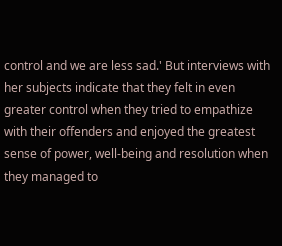control and we are less sad.' But interviews with her subjects indicate that they felt in even greater control when they tried to empathize with their offenders and enjoyed the greatest sense of power, well-being and resolution when they managed to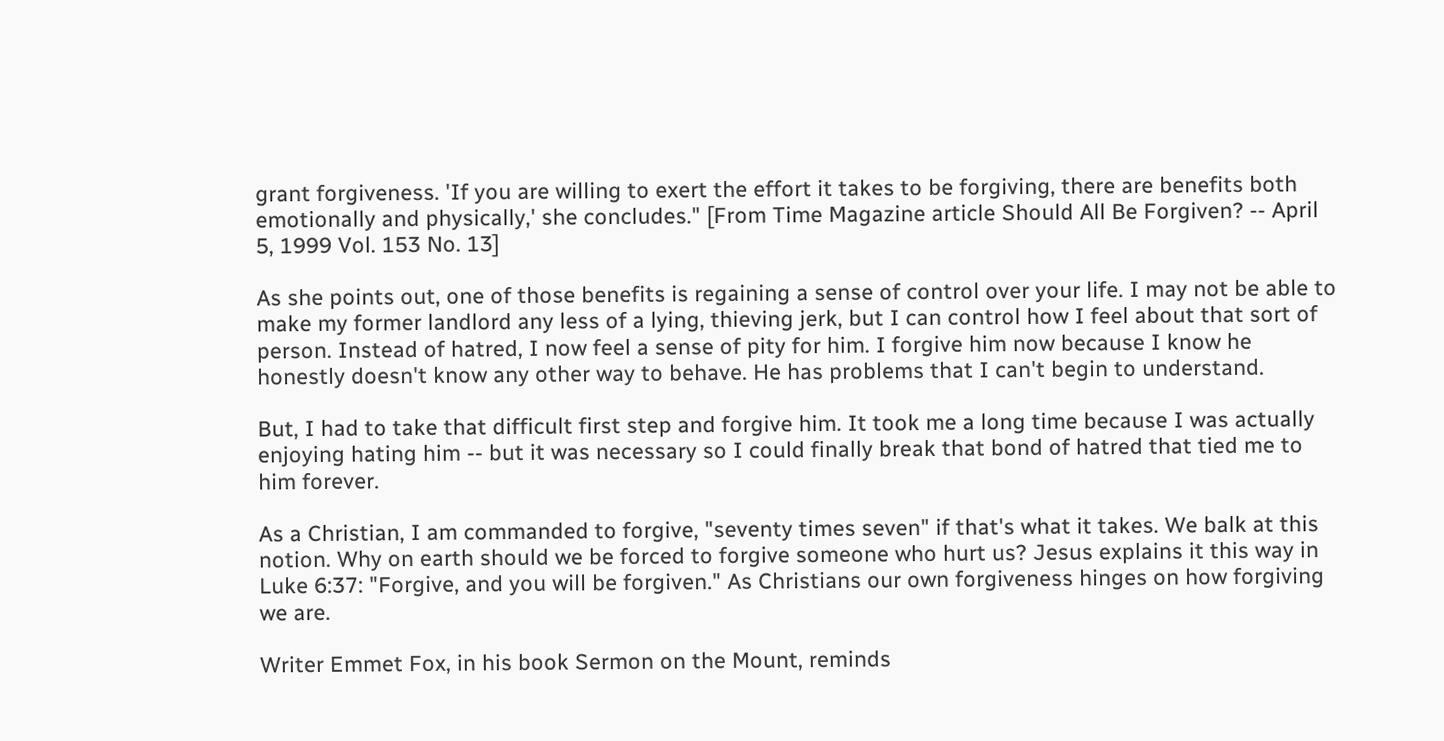grant forgiveness. 'If you are willing to exert the effort it takes to be forgiving, there are benefits both emotionally and physically,' she concludes." [From Time Magazine article Should All Be Forgiven? -- April 5, 1999 Vol. 153 No. 13]

As she points out, one of those benefits is regaining a sense of control over your life. I may not be able to make my former landlord any less of a lying, thieving jerk, but I can control how I feel about that sort of person. Instead of hatred, I now feel a sense of pity for him. I forgive him now because I know he honestly doesn't know any other way to behave. He has problems that I can't begin to understand.

But, I had to take that difficult first step and forgive him. It took me a long time because I was actually enjoying hating him -- but it was necessary so I could finally break that bond of hatred that tied me to him forever.

As a Christian, I am commanded to forgive, "seventy times seven" if that's what it takes. We balk at this notion. Why on earth should we be forced to forgive someone who hurt us? Jesus explains it this way in Luke 6:37: "Forgive, and you will be forgiven." As Christians our own forgiveness hinges on how forgiving we are.

Writer Emmet Fox, in his book Sermon on the Mount, reminds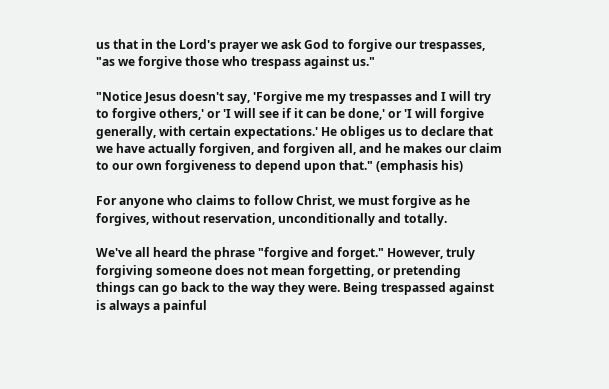us that in the Lord's prayer we ask God to forgive our trespasses, "as we forgive those who trespass against us."

"Notice Jesus doesn't say, 'Forgive me my trespasses and I will try to forgive others,' or 'I will see if it can be done,' or 'I will forgive generally, with certain expectations.' He obliges us to declare that we have actually forgiven, and forgiven all, and he makes our claim to our own forgiveness to depend upon that." (emphasis his)

For anyone who claims to follow Christ, we must forgive as he forgives, without reservation, unconditionally and totally.

We've all heard the phrase "forgive and forget." However, truly forgiving someone does not mean forgetting, or pretending things can go back to the way they were. Being trespassed against is always a painful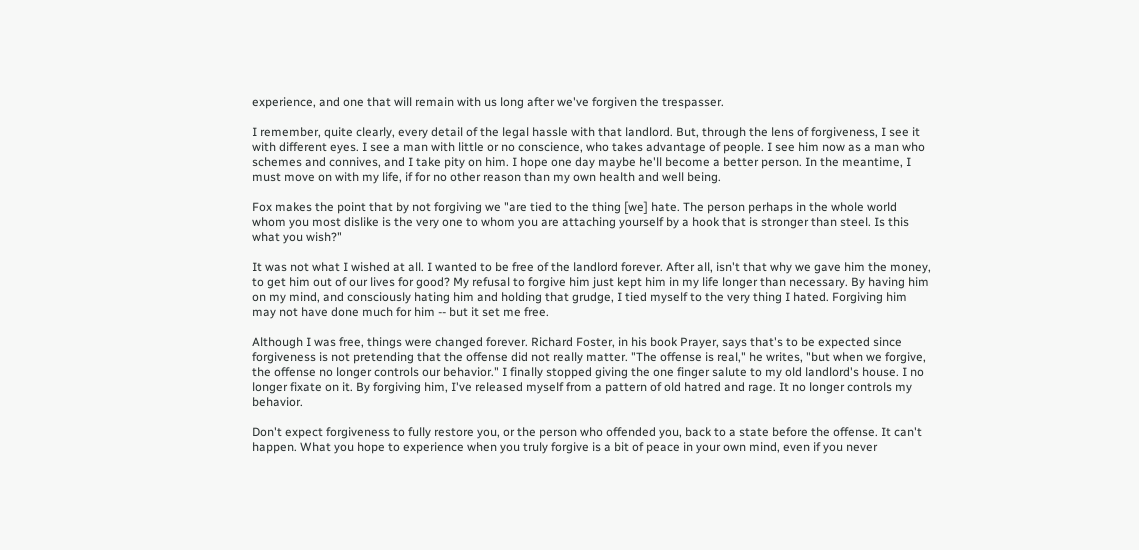experience, and one that will remain with us long after we've forgiven the trespasser.

I remember, quite clearly, every detail of the legal hassle with that landlord. But, through the lens of forgiveness, I see it with different eyes. I see a man with little or no conscience, who takes advantage of people. I see him now as a man who schemes and connives, and I take pity on him. I hope one day maybe he'll become a better person. In the meantime, I must move on with my life, if for no other reason than my own health and well being.

Fox makes the point that by not forgiving we "are tied to the thing [we] hate. The person perhaps in the whole world whom you most dislike is the very one to whom you are attaching yourself by a hook that is stronger than steel. Is this what you wish?"

It was not what I wished at all. I wanted to be free of the landlord forever. After all, isn't that why we gave him the money, to get him out of our lives for good? My refusal to forgive him just kept him in my life longer than necessary. By having him on my mind, and consciously hating him and holding that grudge, I tied myself to the very thing I hated. Forgiving him may not have done much for him -- but it set me free.

Although I was free, things were changed forever. Richard Foster, in his book Prayer, says that's to be expected since forgiveness is not pretending that the offense did not really matter. "The offense is real," he writes, "but when we forgive, the offense no longer controls our behavior." I finally stopped giving the one finger salute to my old landlord's house. I no longer fixate on it. By forgiving him, I've released myself from a pattern of old hatred and rage. It no longer controls my behavior.

Don't expect forgiveness to fully restore you, or the person who offended you, back to a state before the offense. It can't happen. What you hope to experience when you truly forgive is a bit of peace in your own mind, even if you never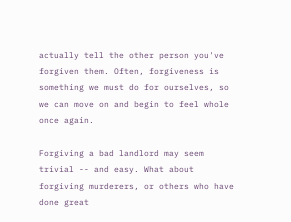actually tell the other person you've forgiven them. Often, forgiveness is something we must do for ourselves, so we can move on and begin to feel whole once again.

Forgiving a bad landlord may seem trivial -- and easy. What about forgiving murderers, or others who have done great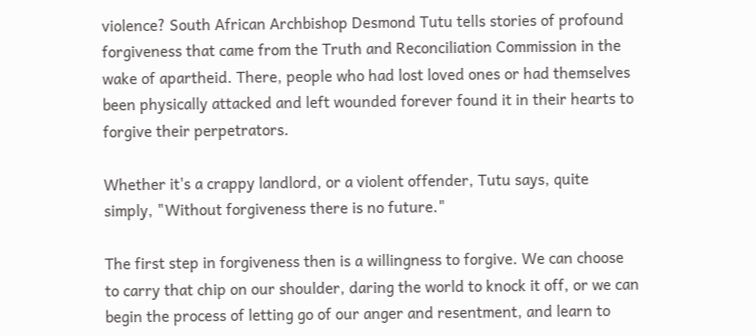violence? South African Archbishop Desmond Tutu tells stories of profound forgiveness that came from the Truth and Reconciliation Commission in the wake of apartheid. There, people who had lost loved ones or had themselves been physically attacked and left wounded forever found it in their hearts to forgive their perpetrators.

Whether it's a crappy landlord, or a violent offender, Tutu says, quite simply, "Without forgiveness there is no future."

The first step in forgiveness then is a willingness to forgive. We can choose to carry that chip on our shoulder, daring the world to knock it off, or we can begin the process of letting go of our anger and resentment, and learn to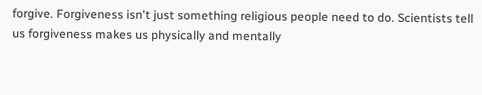forgive. Forgiveness isn't just something religious people need to do. Scientists tell us forgiveness makes us physically and mentally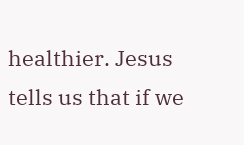healthier. Jesus tells us that if we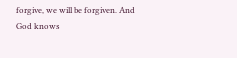forgive, we will be forgiven. And God knows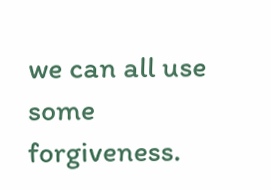we can all use some forgiveness.